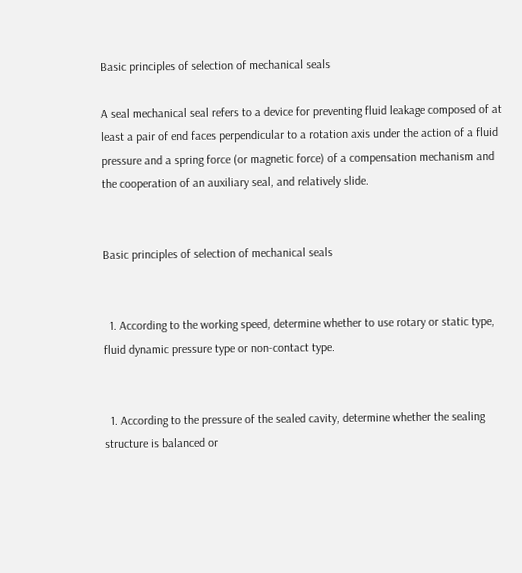Basic principles of selection of mechanical seals

A seal mechanical seal refers to a device for preventing fluid leakage composed of at least a pair of end faces perpendicular to a rotation axis under the action of a fluid pressure and a spring force (or magnetic force) of a compensation mechanism and the cooperation of an auxiliary seal, and relatively slide.


Basic principles of selection of mechanical seals


  1. According to the working speed, determine whether to use rotary or static type, fluid dynamic pressure type or non-contact type.


  1. According to the pressure of the sealed cavity, determine whether the sealing structure is balanced or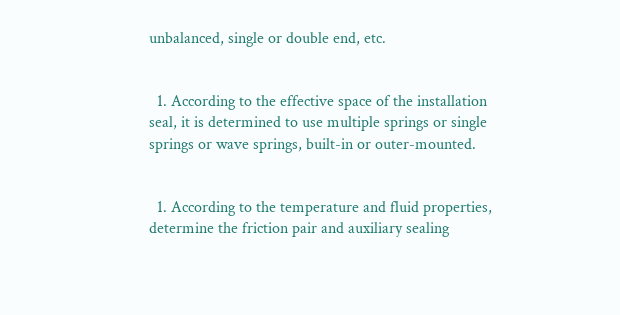unbalanced, single or double end, etc.


  1. According to the effective space of the installation seal, it is determined to use multiple springs or single springs or wave springs, built-in or outer-mounted.


  1. According to the temperature and fluid properties, determine the friction pair and auxiliary sealing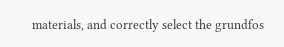materials, and correctly select the grundfos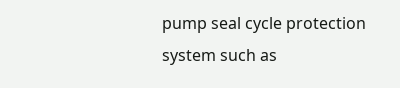pump seal cycle protection system such as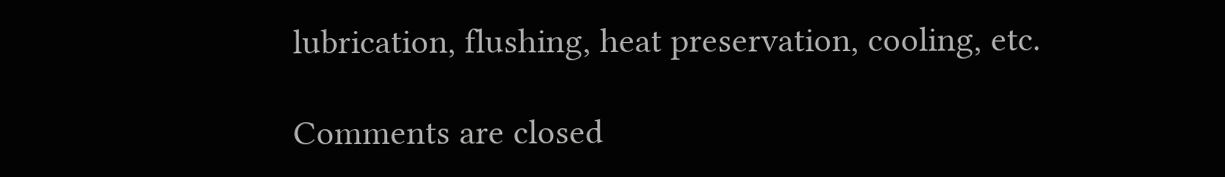lubrication, flushing, heat preservation, cooling, etc.

Comments are closed